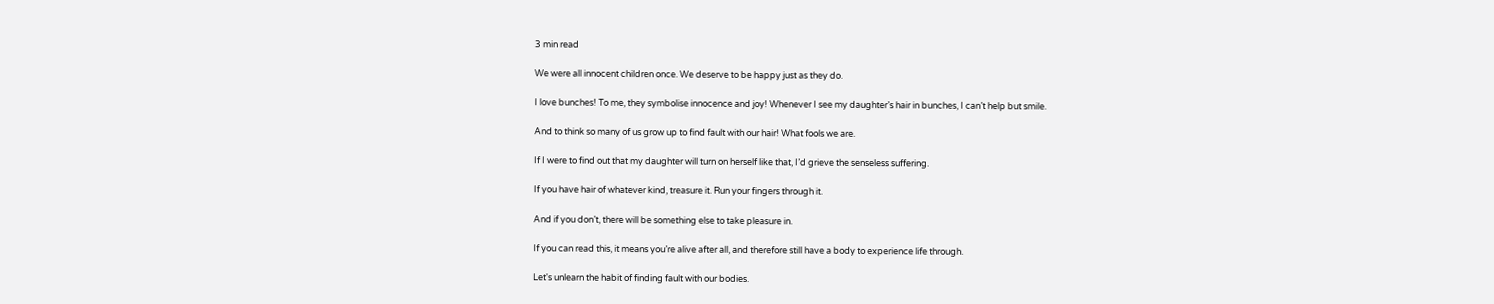3 min read

We were all innocent children once. We deserve to be happy just as they do.

I love bunches! To me, they symbolise innocence and joy! Whenever I see my daughter’s hair in bunches, I can’t help but smile.

And to think so many of us grow up to find fault with our hair! What fools we are.

If I were to find out that my daughter will turn on herself like that, I’d grieve the senseless suffering.

If you have hair of whatever kind, treasure it. Run your fingers through it.

And if you don’t, there will be something else to take pleasure in.

If you can read this, it means you’re alive after all, and therefore still have a body to experience life through.

Let's unlearn the habit of finding fault with our bodies.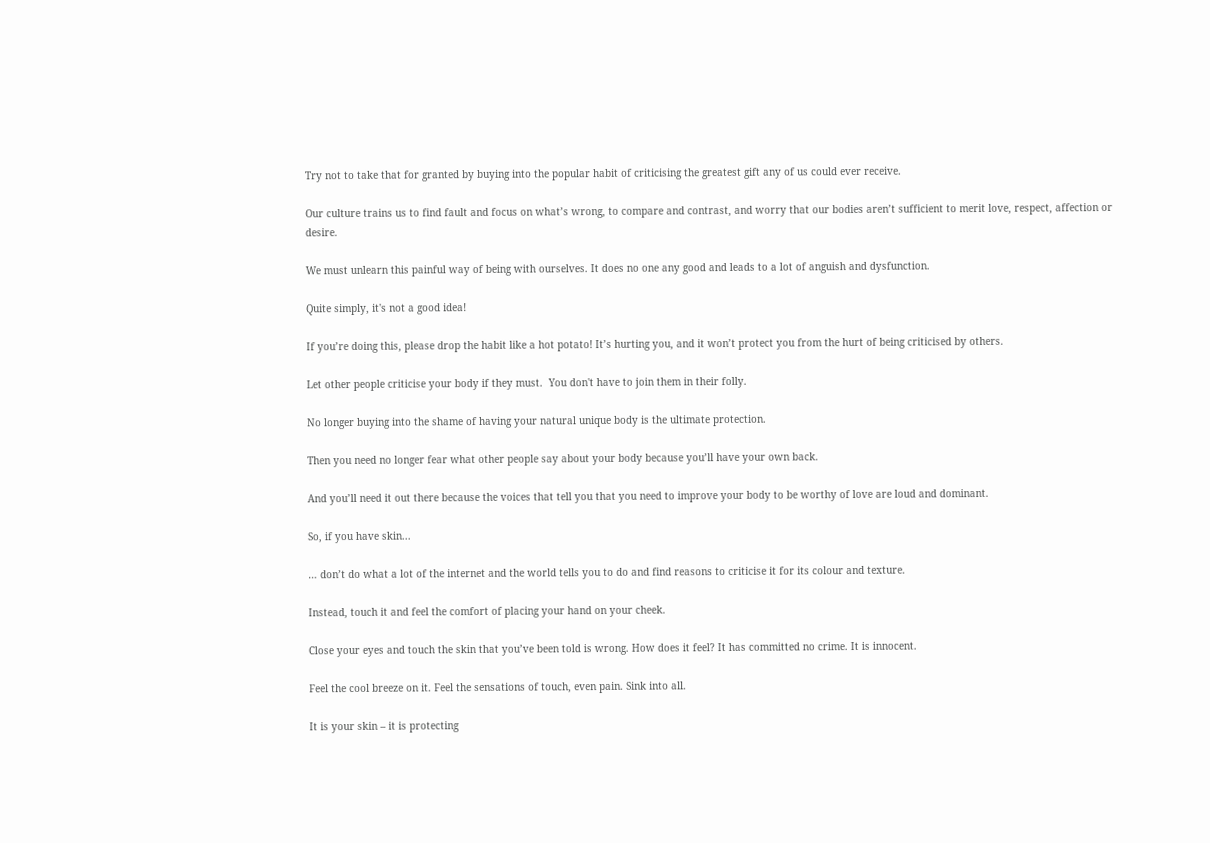Try not to take that for granted by buying into the popular habit of criticising the greatest gift any of us could ever receive.

Our culture trains us to find fault and focus on what’s wrong, to compare and contrast, and worry that our bodies aren’t sufficient to merit love, respect, affection or desire.

We must unlearn this painful way of being with ourselves. It does no one any good and leads to a lot of anguish and dysfunction.

Quite simply, it's not a good idea!

If you’re doing this, please drop the habit like a hot potato! It’s hurting you, and it won’t protect you from the hurt of being criticised by others.

Let other people criticise your body if they must.  You don't have to join them in their folly.

No longer buying into the shame of having your natural unique body is the ultimate protection.

Then you need no longer fear what other people say about your body because you’ll have your own back.

And you’ll need it out there because the voices that tell you that you need to improve your body to be worthy of love are loud and dominant.

So, if you have skin...

… don’t do what a lot of the internet and the world tells you to do and find reasons to criticise it for its colour and texture.

Instead, touch it and feel the comfort of placing your hand on your cheek.

Close your eyes and touch the skin that you’ve been told is wrong. How does it feel? It has committed no crime. It is innocent.

Feel the cool breeze on it. Feel the sensations of touch, even pain. Sink into all.

It is your skin – it is protecting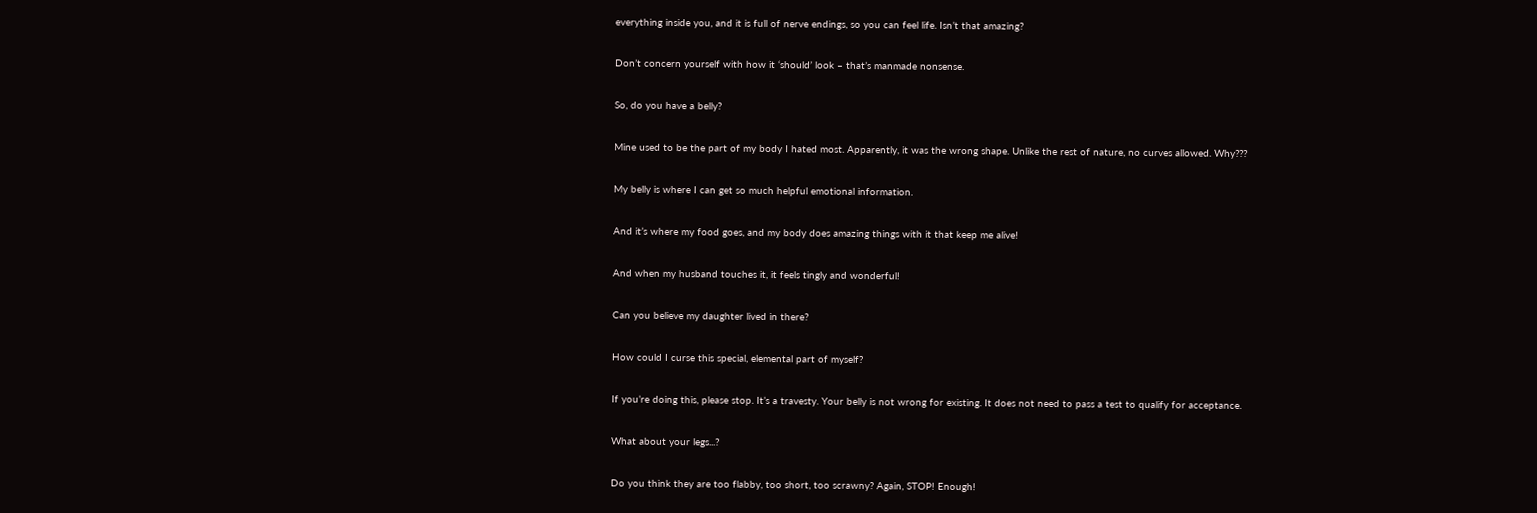everything inside you, and it is full of nerve endings, so you can feel life. Isn’t that amazing?

Don’t concern yourself with how it ‘should’ look – that’s manmade nonsense.

So, do you have a belly?

Mine used to be the part of my body I hated most. Apparently, it was the wrong shape. Unlike the rest of nature, no curves allowed. Why???

My belly is where I can get so much helpful emotional information.

And it’s where my food goes, and my body does amazing things with it that keep me alive!

And when my husband touches it, it feels tingly and wonderful!

Can you believe my daughter lived in there?

How could I curse this special, elemental part of myself?

If you’re doing this, please stop. It’s a travesty. Your belly is not wrong for existing. It does not need to pass a test to qualify for acceptance.

What about your legs...?

Do you think they are too flabby, too short, too scrawny? Again, STOP! Enough!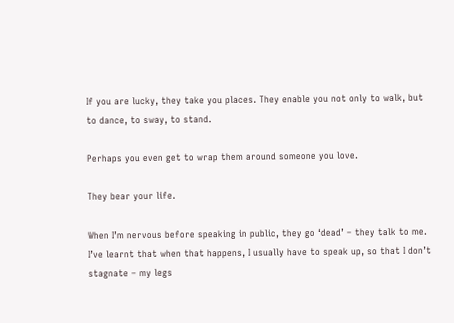If you are lucky, they take you places. They enable you not only to walk, but to dance, to sway, to stand.

Perhaps you even get to wrap them around someone you love.

They bear your life.

When I’m nervous before speaking in public, they go ‘dead’ – they talk to me. I’ve learnt that when that happens, I usually have to speak up, so that I don’t stagnate – my legs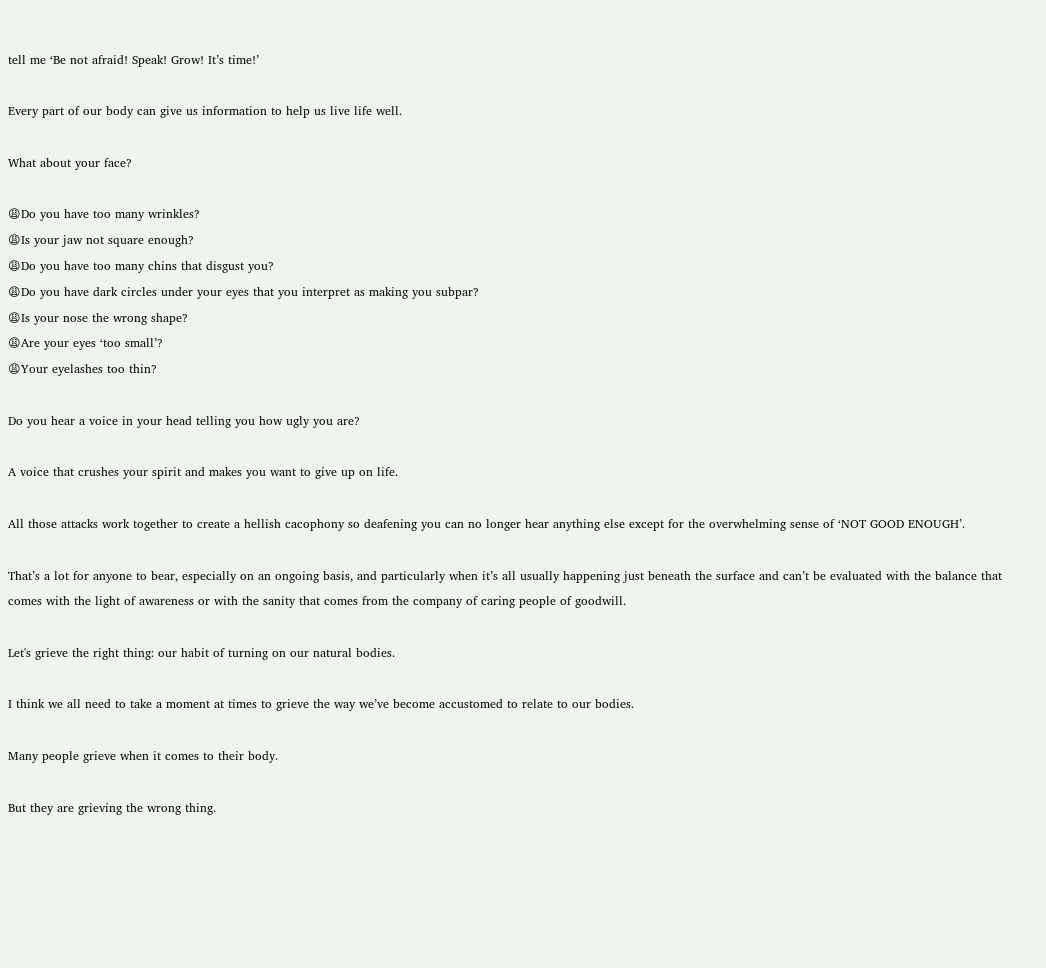tell me ‘Be not afraid! Speak! Grow! It’s time!’

Every part of our body can give us information to help us live life well.

What about your face?

😩Do you have too many wrinkles?
😩Is your jaw not square enough?
😩Do you have too many chins that disgust you?
😩Do you have dark circles under your eyes that you interpret as making you subpar?
😩Is your nose the wrong shape?
😩Are your eyes ‘too small’?
😩Your eyelashes too thin?

Do you hear a voice in your head telling you how ugly you are?

A voice that crushes your spirit and makes you want to give up on life.

All those attacks work together to create a hellish cacophony so deafening you can no longer hear anything else except for the overwhelming sense of ‘NOT GOOD ENOUGH’.

That’s a lot for anyone to bear, especially on an ongoing basis, and particularly when it’s all usually happening just beneath the surface and can’t be evaluated with the balance that comes with the light of awareness or with the sanity that comes from the company of caring people of goodwill.

Let's grieve the right thing: our habit of turning on our natural bodies.

I think we all need to take a moment at times to grieve the way we’ve become accustomed to relate to our bodies.

Many people grieve when it comes to their body.

But they are grieving the wrong thing.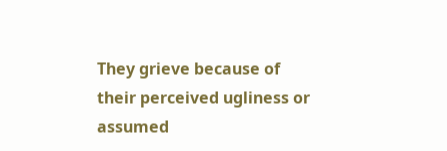They grieve because of their perceived ugliness or assumed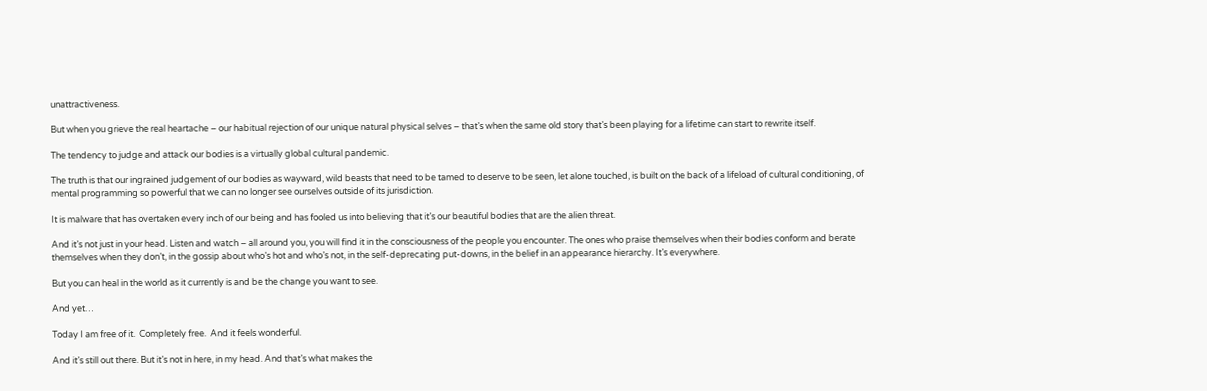unattractiveness.

But when you grieve the real heartache – our habitual rejection of our unique natural physical selves – that’s when the same old story that’s been playing for a lifetime can start to rewrite itself.

The tendency to judge and attack our bodies is a virtually global cultural pandemic.

The truth is that our ingrained judgement of our bodies as wayward, wild beasts that need to be tamed to deserve to be seen, let alone touched, is built on the back of a lifeload of cultural conditioning, of mental programming so powerful that we can no longer see ourselves outside of its jurisdiction.

It is malware that has overtaken every inch of our being and has fooled us into believing that it’s our beautiful bodies that are the alien threat.

And it’s not just in your head. Listen and watch – all around you, you will find it in the consciousness of the people you encounter. The ones who praise themselves when their bodies conform and berate themselves when they don’t, in the gossip about who’s hot and who’s not, in the self-deprecating put-downs, in the belief in an appearance hierarchy. It’s everywhere.

But you can heal in the world as it currently is and be the change you want to see.

And yet…

Today I am free of it.  Completely free.  And it feels wonderful.

And it’s still out there. But it’s not in here, in my head. And that’s what makes the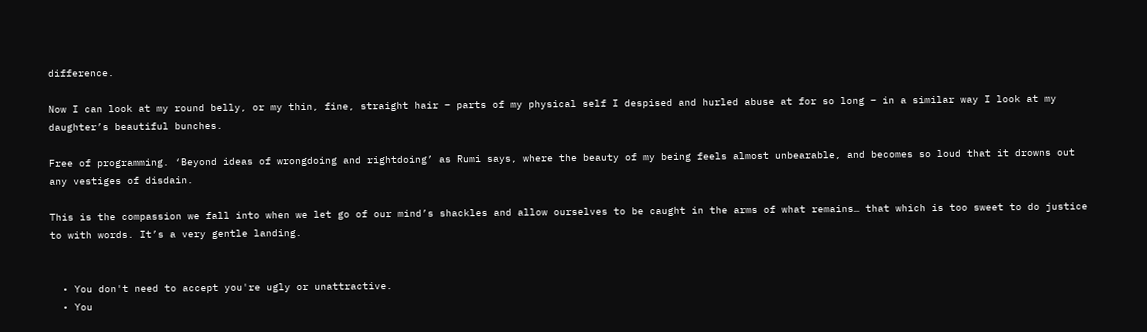difference.

Now I can look at my round belly, or my thin, fine, straight hair – parts of my physical self I despised and hurled abuse at for so long – in a similar way I look at my daughter’s beautiful bunches.

Free of programming. ‘Beyond ideas of wrongdoing and rightdoing’ as Rumi says, where the beauty of my being feels almost unbearable, and becomes so loud that it drowns out any vestiges of disdain.

This is the compassion we fall into when we let go of our mind’s shackles and allow ourselves to be caught in the arms of what remains… that which is too sweet to do justice to with words. It’s a very gentle landing.


  • You don't need to accept you're ugly or unattractive.
  • You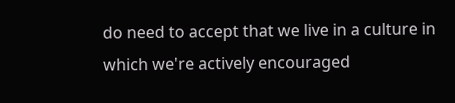do need to accept that we live in a culture in which we're actively encouraged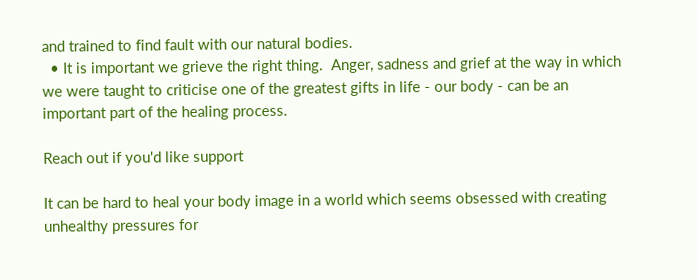and trained to find fault with our natural bodies.
  • It is important we grieve the right thing.  Anger, sadness and grief at the way in which we were taught to criticise one of the greatest gifts in life - our body - can be an important part of the healing process.

Reach out if you'd like support

It can be hard to heal your body image in a world which seems obsessed with creating unhealthy pressures for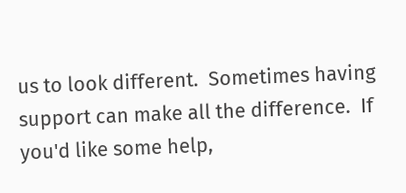us to look different.  Sometimes having support can make all the difference.  If you'd like some help,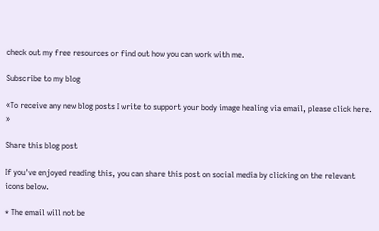check out my free resources or find out how you can work with me.

Subscribe to my blog

«To receive any new blog posts I write to support your body image healing via email, please click here. »

Share this blog post

If you've enjoyed reading this, you can share this post on social media by clicking on the relevant icons below.

* The email will not be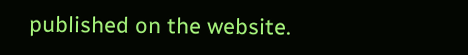published on the website.